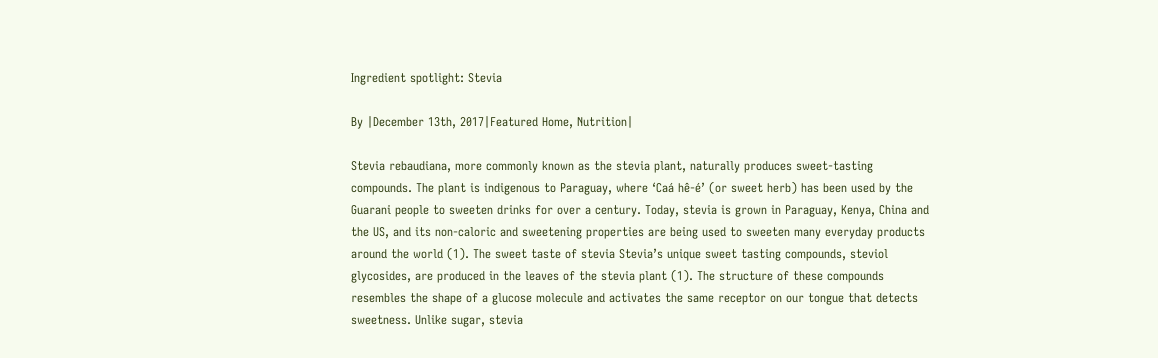Ingredient spotlight: Stevia

By |December 13th, 2017|Featured Home, Nutrition|

Stevia rebaudiana, more commonly known as the stevia plant, naturally produces sweet-tasting compounds. The plant is indigenous to Paraguay, where ‘Caá hê-é’ (or sweet herb) has been used by the Guarani people to sweeten drinks for over a century. Today, stevia is grown in Paraguay, Kenya, China and the US, and its non-caloric and sweetening properties are being used to sweeten many everyday products around the world (1). The sweet taste of stevia Stevia’s unique sweet tasting compounds, steviol glycosides, are produced in the leaves of the stevia plant (1). The structure of these compounds resembles the shape of a glucose molecule and activates the same receptor on our tongue that detects sweetness. Unlike sugar, stevia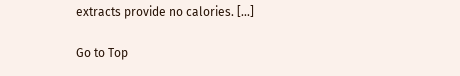extracts provide no calories. [...]

Go to Top